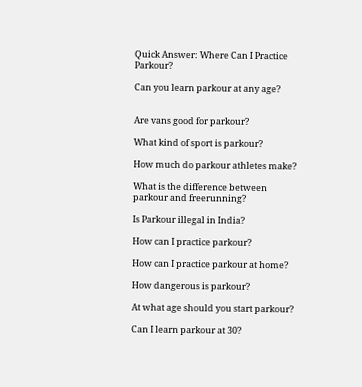Quick Answer: Where Can I Practice Parkour?

Can you learn parkour at any age?


Are vans good for parkour?

What kind of sport is parkour?

How much do parkour athletes make?

What is the difference between parkour and freerunning?

Is Parkour illegal in India?

How can I practice parkour?

How can I practice parkour at home?

How dangerous is parkour?

At what age should you start parkour?

Can I learn parkour at 30?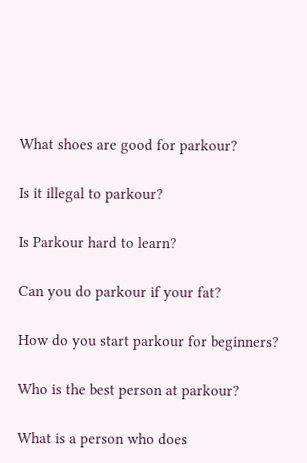What shoes are good for parkour?

Is it illegal to parkour?

Is Parkour hard to learn?

Can you do parkour if your fat?

How do you start parkour for beginners?

Who is the best person at parkour?

What is a person who does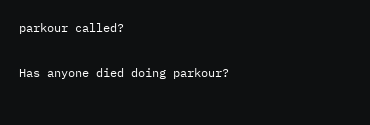parkour called?

Has anyone died doing parkour?